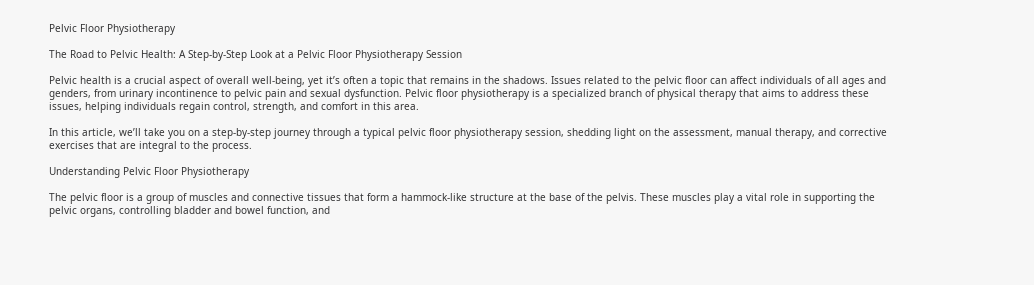Pelvic Floor Physiotherapy

The Road to Pelvic Health: A Step-by-Step Look at a Pelvic Floor Physiotherapy Session

Pelvic health is a crucial aspect of overall well-being, yet it’s often a topic that remains in the shadows. Issues related to the pelvic floor can affect individuals of all ages and genders, from urinary incontinence to pelvic pain and sexual dysfunction. Pelvic floor physiotherapy is a specialized branch of physical therapy that aims to address these issues, helping individuals regain control, strength, and comfort in this area.

In this article, we’ll take you on a step-by-step journey through a typical pelvic floor physiotherapy session, shedding light on the assessment, manual therapy, and corrective exercises that are integral to the process.

Understanding Pelvic Floor Physiotherapy

The pelvic floor is a group of muscles and connective tissues that form a hammock-like structure at the base of the pelvis. These muscles play a vital role in supporting the pelvic organs, controlling bladder and bowel function, and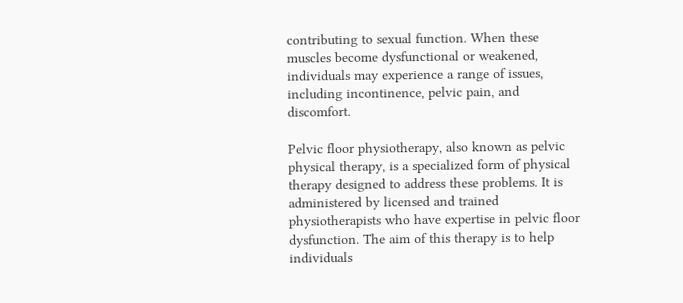contributing to sexual function. When these muscles become dysfunctional or weakened, individuals may experience a range of issues, including incontinence, pelvic pain, and discomfort.

Pelvic floor physiotherapy, also known as pelvic physical therapy, is a specialized form of physical therapy designed to address these problems. It is administered by licensed and trained physiotherapists who have expertise in pelvic floor dysfunction. The aim of this therapy is to help individuals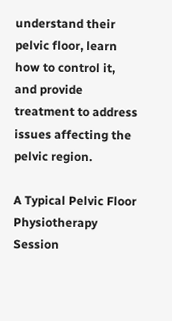understand their pelvic floor, learn how to control it, and provide treatment to address issues affecting the pelvic region.

A Typical Pelvic Floor Physiotherapy Session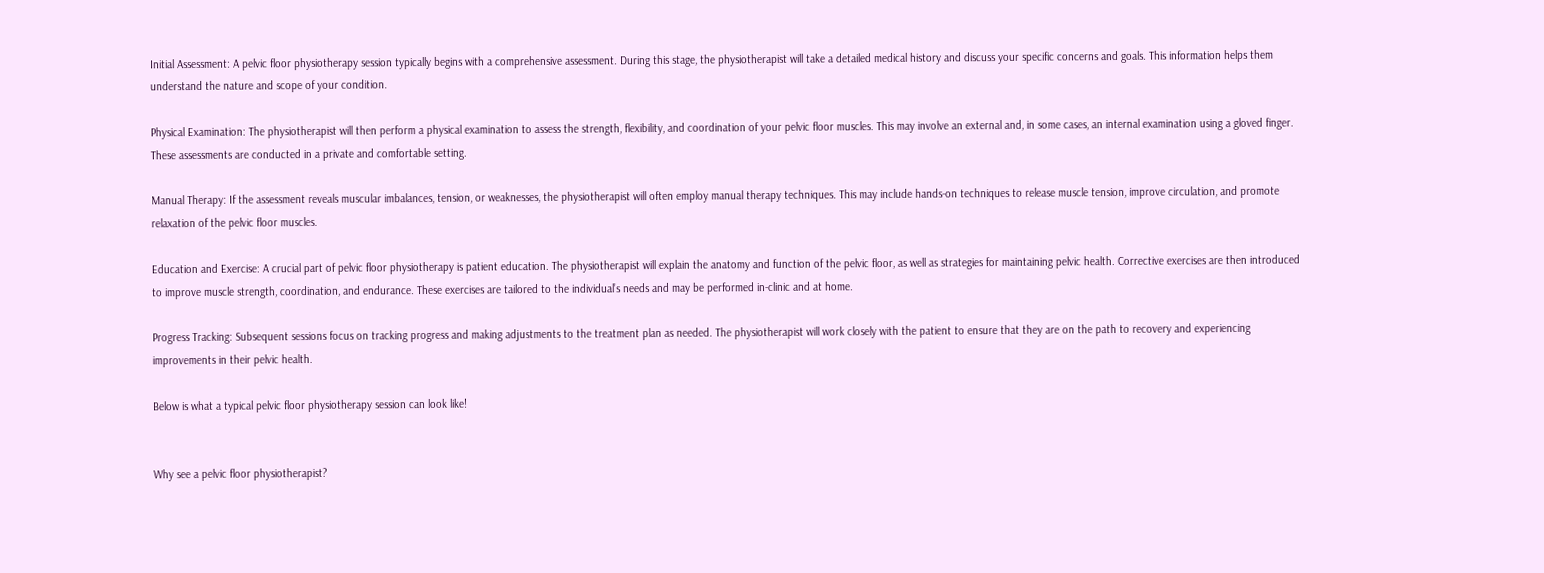Initial Assessment: A pelvic floor physiotherapy session typically begins with a comprehensive assessment. During this stage, the physiotherapist will take a detailed medical history and discuss your specific concerns and goals. This information helps them understand the nature and scope of your condition.

Physical Examination: The physiotherapist will then perform a physical examination to assess the strength, flexibility, and coordination of your pelvic floor muscles. This may involve an external and, in some cases, an internal examination using a gloved finger. These assessments are conducted in a private and comfortable setting.

Manual Therapy: If the assessment reveals muscular imbalances, tension, or weaknesses, the physiotherapist will often employ manual therapy techniques. This may include hands-on techniques to release muscle tension, improve circulation, and promote relaxation of the pelvic floor muscles.

Education and Exercise: A crucial part of pelvic floor physiotherapy is patient education. The physiotherapist will explain the anatomy and function of the pelvic floor, as well as strategies for maintaining pelvic health. Corrective exercises are then introduced to improve muscle strength, coordination, and endurance. These exercises are tailored to the individual’s needs and may be performed in-clinic and at home.

Progress Tracking: Subsequent sessions focus on tracking progress and making adjustments to the treatment plan as needed. The physiotherapist will work closely with the patient to ensure that they are on the path to recovery and experiencing improvements in their pelvic health.

Below is what a typical pelvic floor physiotherapy session can look like!


Why see a pelvic floor physiotherapist?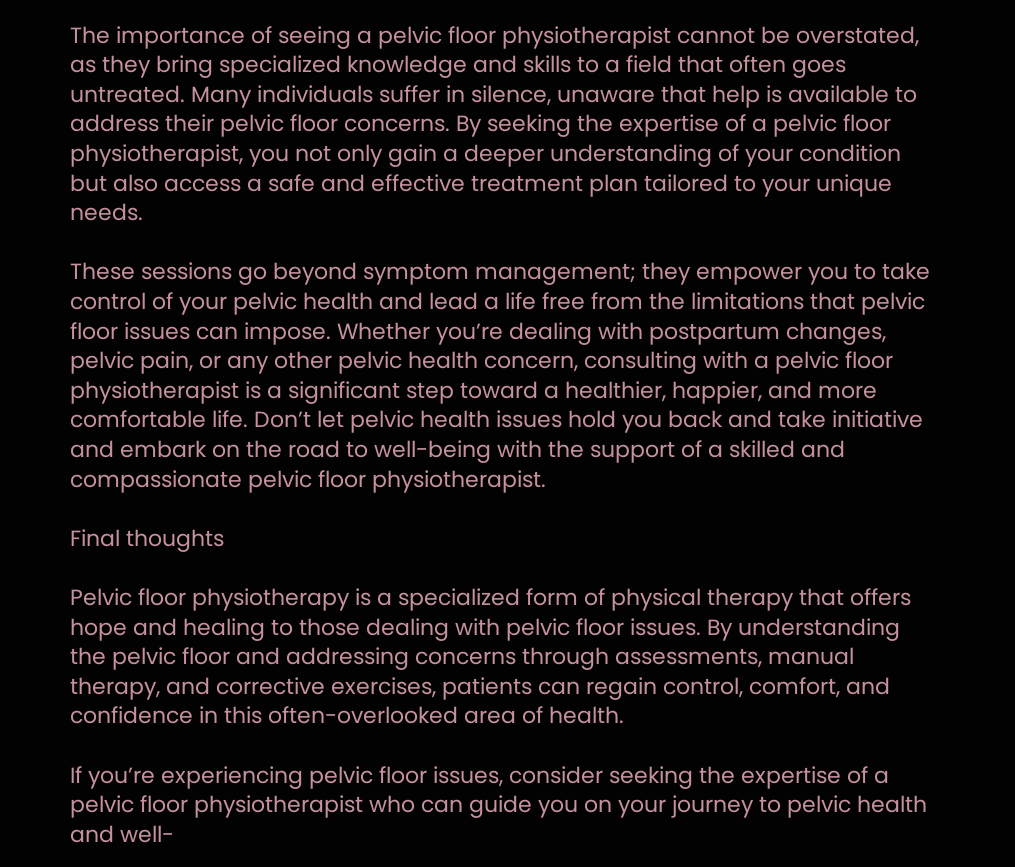The importance of seeing a pelvic floor physiotherapist cannot be overstated, as they bring specialized knowledge and skills to a field that often goes untreated. Many individuals suffer in silence, unaware that help is available to address their pelvic floor concerns. By seeking the expertise of a pelvic floor physiotherapist, you not only gain a deeper understanding of your condition but also access a safe and effective treatment plan tailored to your unique needs.

These sessions go beyond symptom management; they empower you to take control of your pelvic health and lead a life free from the limitations that pelvic floor issues can impose. Whether you’re dealing with postpartum changes, pelvic pain, or any other pelvic health concern, consulting with a pelvic floor physiotherapist is a significant step toward a healthier, happier, and more comfortable life. Don’t let pelvic health issues hold you back and take initiative and embark on the road to well-being with the support of a skilled and compassionate pelvic floor physiotherapist.

Final thoughts

Pelvic floor physiotherapy is a specialized form of physical therapy that offers hope and healing to those dealing with pelvic floor issues. By understanding the pelvic floor and addressing concerns through assessments, manual therapy, and corrective exercises, patients can regain control, comfort, and confidence in this often-overlooked area of health.

If you’re experiencing pelvic floor issues, consider seeking the expertise of a pelvic floor physiotherapist who can guide you on your journey to pelvic health and well-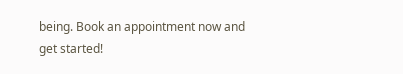being. Book an appointment now and get started!